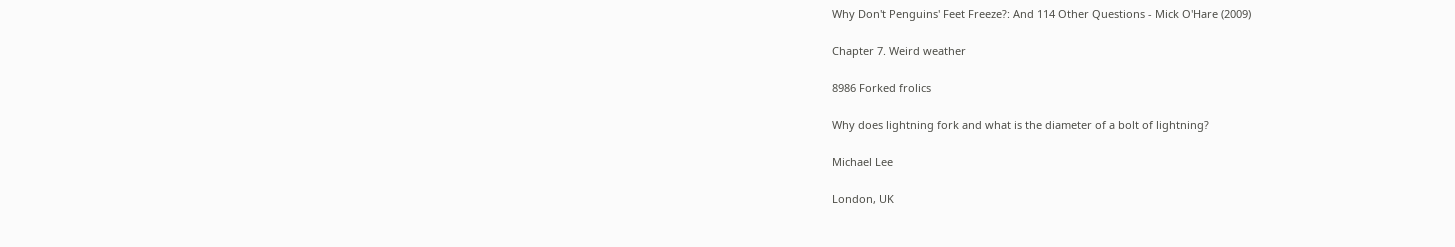Why Don't Penguins' Feet Freeze?: And 114 Other Questions - Mick O'Hare (2009)

Chapter 7. Weird weather

8986 Forked frolics

Why does lightning fork and what is the diameter of a bolt of lightning?

Michael Lee

London, UK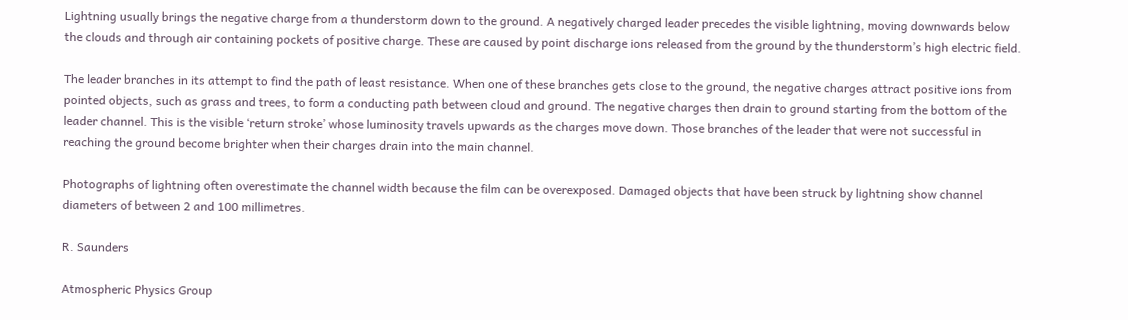Lightning usually brings the negative charge from a thunderstorm down to the ground. A negatively charged leader precedes the visible lightning, moving downwards below the clouds and through air containing pockets of positive charge. These are caused by point discharge ions released from the ground by the thunderstorm’s high electric field.

The leader branches in its attempt to find the path of least resistance. When one of these branches gets close to the ground, the negative charges attract positive ions from pointed objects, such as grass and trees, to form a conducting path between cloud and ground. The negative charges then drain to ground starting from the bottom of the leader channel. This is the visible ‘return stroke’ whose luminosity travels upwards as the charges move down. Those branches of the leader that were not successful in reaching the ground become brighter when their charges drain into the main channel.

Photographs of lightning often overestimate the channel width because the film can be overexposed. Damaged objects that have been struck by lightning show channel diameters of between 2 and 100 millimetres.

R. Saunders

Atmospheric Physics Group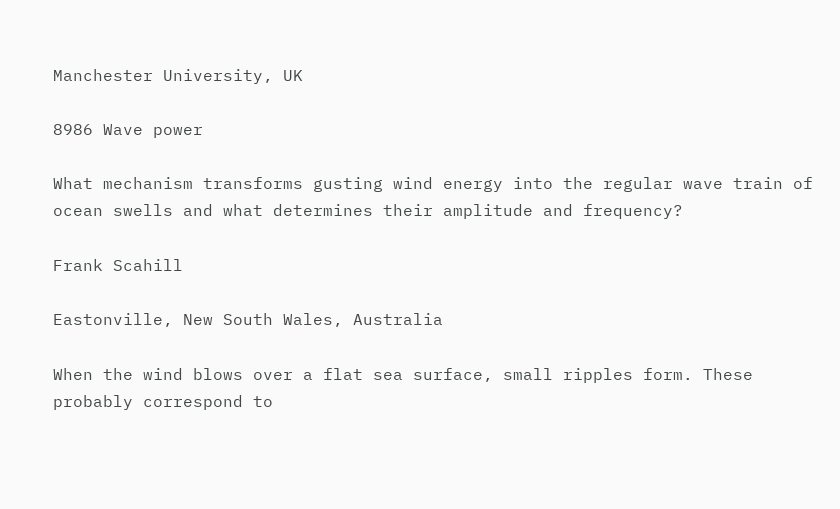Manchester University, UK

8986 Wave power

What mechanism transforms gusting wind energy into the regular wave train of ocean swells and what determines their amplitude and frequency?

Frank Scahill

Eastonville, New South Wales, Australia

When the wind blows over a flat sea surface, small ripples form. These probably correspond to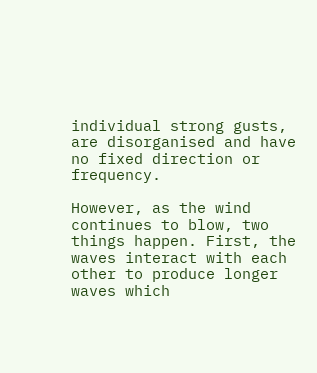individual strong gusts, are disorganised and have no fixed direction or frequency.

However, as the wind continues to blow, two things happen. First, the waves interact with each other to produce longer waves which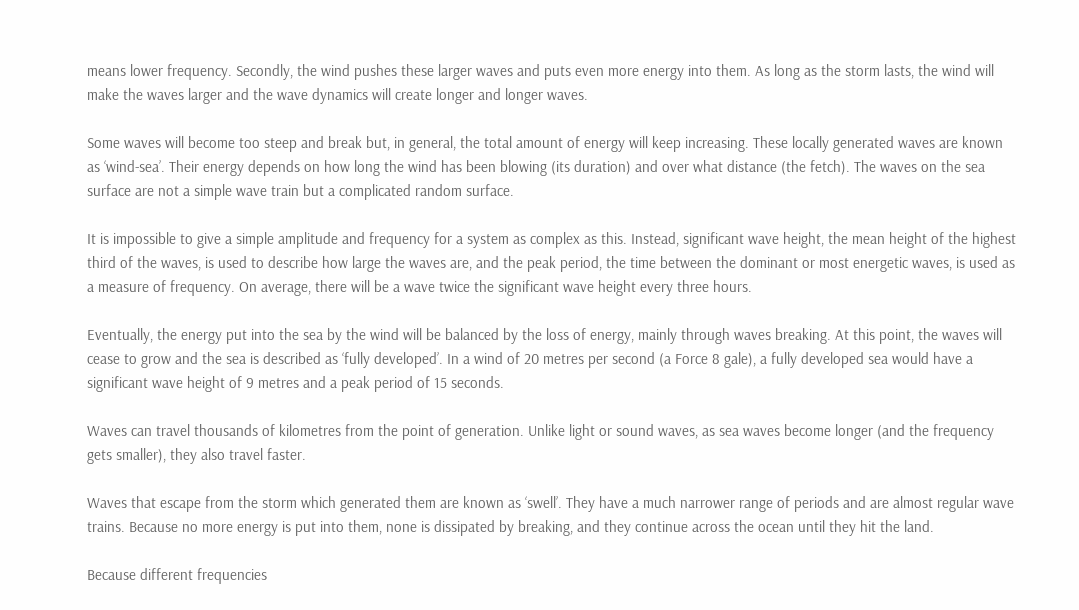means lower frequency. Secondly, the wind pushes these larger waves and puts even more energy into them. As long as the storm lasts, the wind will make the waves larger and the wave dynamics will create longer and longer waves.

Some waves will become too steep and break but, in general, the total amount of energy will keep increasing. These locally generated waves are known as ‘wind-sea’. Their energy depends on how long the wind has been blowing (its duration) and over what distance (the fetch). The waves on the sea surface are not a simple wave train but a complicated random surface.

It is impossible to give a simple amplitude and frequency for a system as complex as this. Instead, significant wave height, the mean height of the highest third of the waves, is used to describe how large the waves are, and the peak period, the time between the dominant or most energetic waves, is used as a measure of frequency. On average, there will be a wave twice the significant wave height every three hours.

Eventually, the energy put into the sea by the wind will be balanced by the loss of energy, mainly through waves breaking. At this point, the waves will cease to grow and the sea is described as ‘fully developed’. In a wind of 20 metres per second (a Force 8 gale), a fully developed sea would have a significant wave height of 9 metres and a peak period of 15 seconds.

Waves can travel thousands of kilometres from the point of generation. Unlike light or sound waves, as sea waves become longer (and the frequency gets smaller), they also travel faster.

Waves that escape from the storm which generated them are known as ‘swell’. They have a much narrower range of periods and are almost regular wave trains. Because no more energy is put into them, none is dissipated by breaking, and they continue across the ocean until they hit the land.

Because different frequencies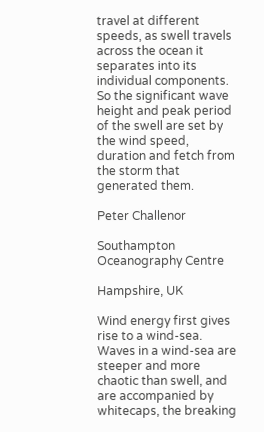travel at different speeds, as swell travels across the ocean it separates into its individual components. So the significant wave height and peak period of the swell are set by the wind speed, duration and fetch from the storm that generated them.

Peter Challenor

Southampton Oceanography Centre

Hampshire, UK

Wind energy first gives rise to a wind-sea. Waves in a wind-sea are steeper and more chaotic than swell, and are accompanied by whitecaps, the breaking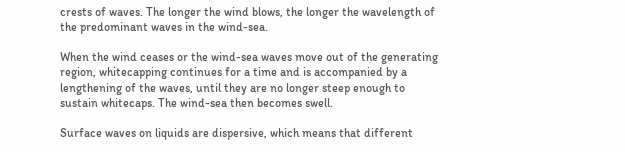crests of waves. The longer the wind blows, the longer the wavelength of the predominant waves in the wind-sea.

When the wind ceases or the wind-sea waves move out of the generating region, whitecapping continues for a time and is accompanied by a lengthening of the waves, until they are no longer steep enough to sustain whitecaps. The wind-sea then becomes swell.

Surface waves on liquids are dispersive, which means that different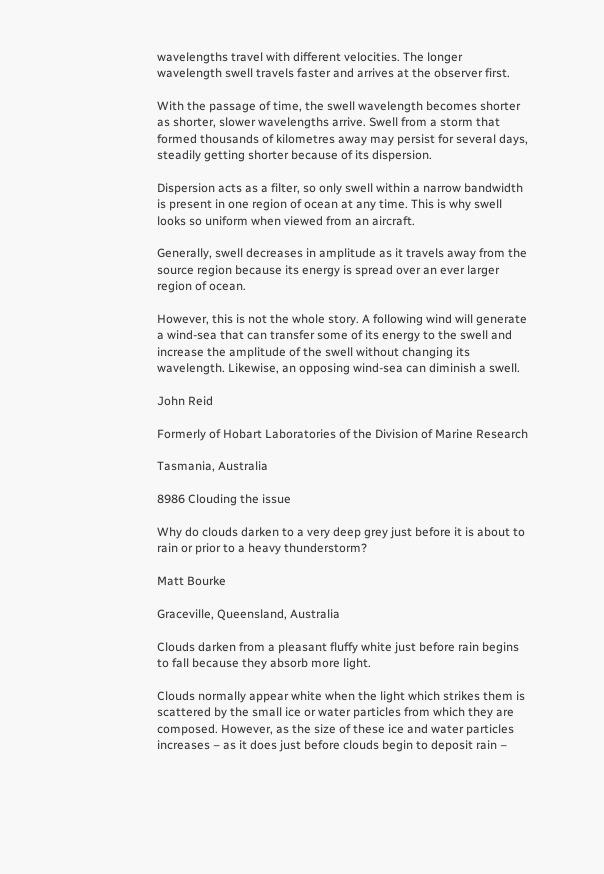wavelengths travel with different velocities. The longer wavelength swell travels faster and arrives at the observer first.

With the passage of time, the swell wavelength becomes shorter as shorter, slower wavelengths arrive. Swell from a storm that formed thousands of kilometres away may persist for several days, steadily getting shorter because of its dispersion.

Dispersion acts as a filter, so only swell within a narrow bandwidth is present in one region of ocean at any time. This is why swell looks so uniform when viewed from an aircraft.

Generally, swell decreases in amplitude as it travels away from the source region because its energy is spread over an ever larger region of ocean.

However, this is not the whole story. A following wind will generate a wind-sea that can transfer some of its energy to the swell and increase the amplitude of the swell without changing its wavelength. Likewise, an opposing wind-sea can diminish a swell.

John Reid

Formerly of Hobart Laboratories of the Division of Marine Research

Tasmania, Australia

8986 Clouding the issue

Why do clouds darken to a very deep grey just before it is about to rain or prior to a heavy thunderstorm?

Matt Bourke

Graceville, Queensland, Australia

Clouds darken from a pleasant fluffy white just before rain begins to fall because they absorb more light.

Clouds normally appear white when the light which strikes them is scattered by the small ice or water particles from which they are composed. However, as the size of these ice and water particles increases – as it does just before clouds begin to deposit rain –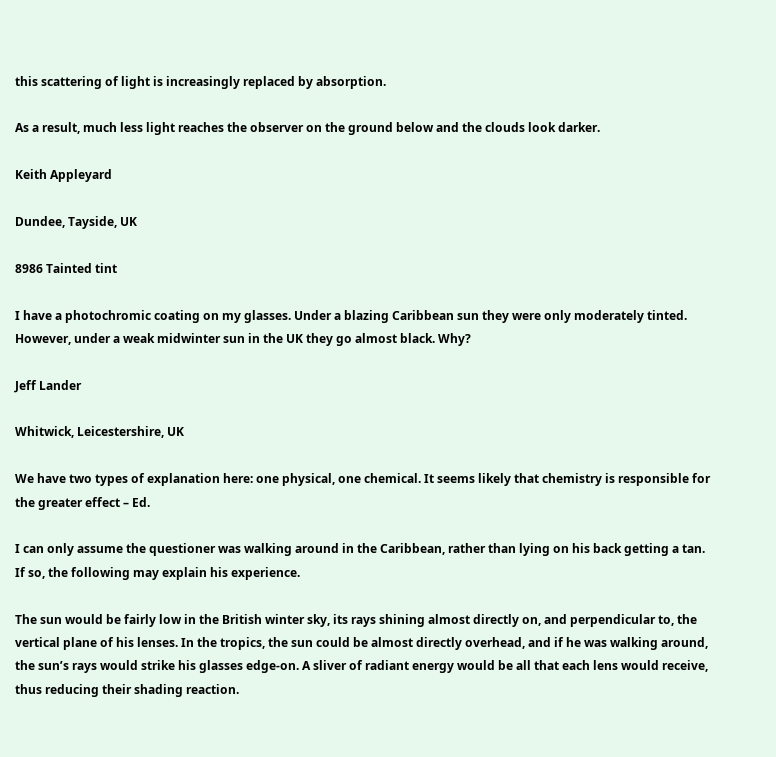this scattering of light is increasingly replaced by absorption.

As a result, much less light reaches the observer on the ground below and the clouds look darker.

Keith Appleyard

Dundee, Tayside, UK

8986 Tainted tint

I have a photochromic coating on my glasses. Under a blazing Caribbean sun they were only moderately tinted. However, under a weak midwinter sun in the UK they go almost black. Why?

Jeff Lander

Whitwick, Leicestershire, UK

We have two types of explanation here: one physical, one chemical. It seems likely that chemistry is responsible for the greater effect – Ed.

I can only assume the questioner was walking around in the Caribbean, rather than lying on his back getting a tan. If so, the following may explain his experience.

The sun would be fairly low in the British winter sky, its rays shining almost directly on, and perpendicular to, the vertical plane of his lenses. In the tropics, the sun could be almost directly overhead, and if he was walking around, the sun’s rays would strike his glasses edge-on. A sliver of radiant energy would be all that each lens would receive, thus reducing their shading reaction.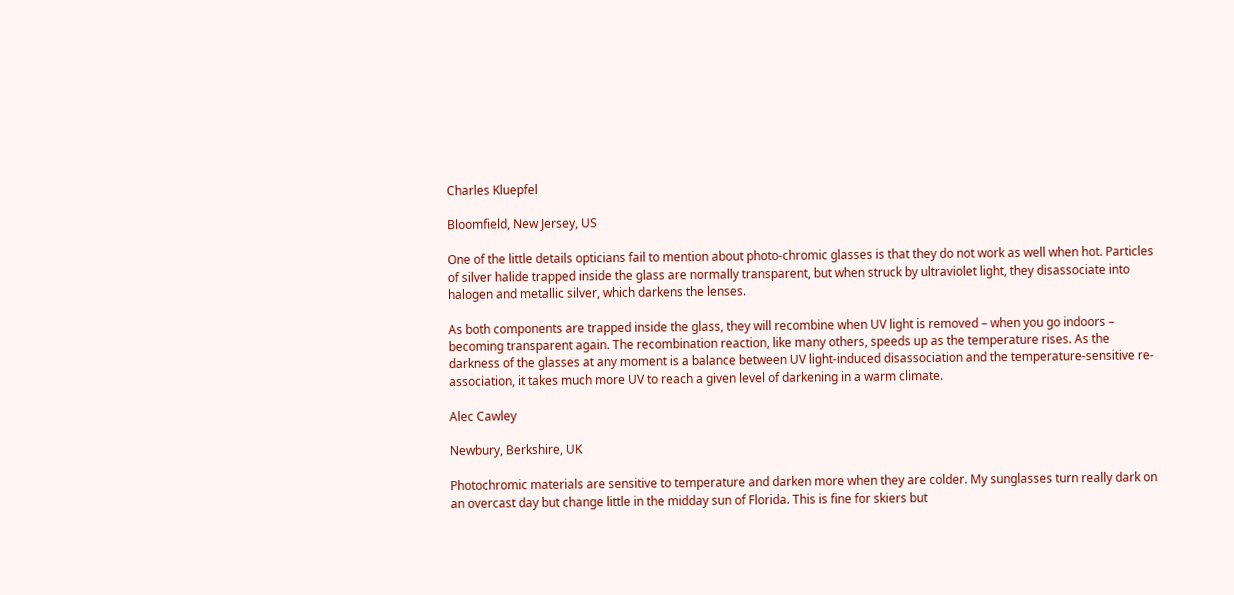Charles Kluepfel

Bloomfield, New Jersey, US

One of the little details opticians fail to mention about photo-chromic glasses is that they do not work as well when hot. Particles of silver halide trapped inside the glass are normally transparent, but when struck by ultraviolet light, they disassociate into halogen and metallic silver, which darkens the lenses.

As both components are trapped inside the glass, they will recombine when UV light is removed – when you go indoors – becoming transparent again. The recombination reaction, like many others, speeds up as the temperature rises. As the darkness of the glasses at any moment is a balance between UV light-induced disassociation and the temperature-sensitive re-association, it takes much more UV to reach a given level of darkening in a warm climate.

Alec Cawley

Newbury, Berkshire, UK

Photochromic materials are sensitive to temperature and darken more when they are colder. My sunglasses turn really dark on an overcast day but change little in the midday sun of Florida. This is fine for skiers but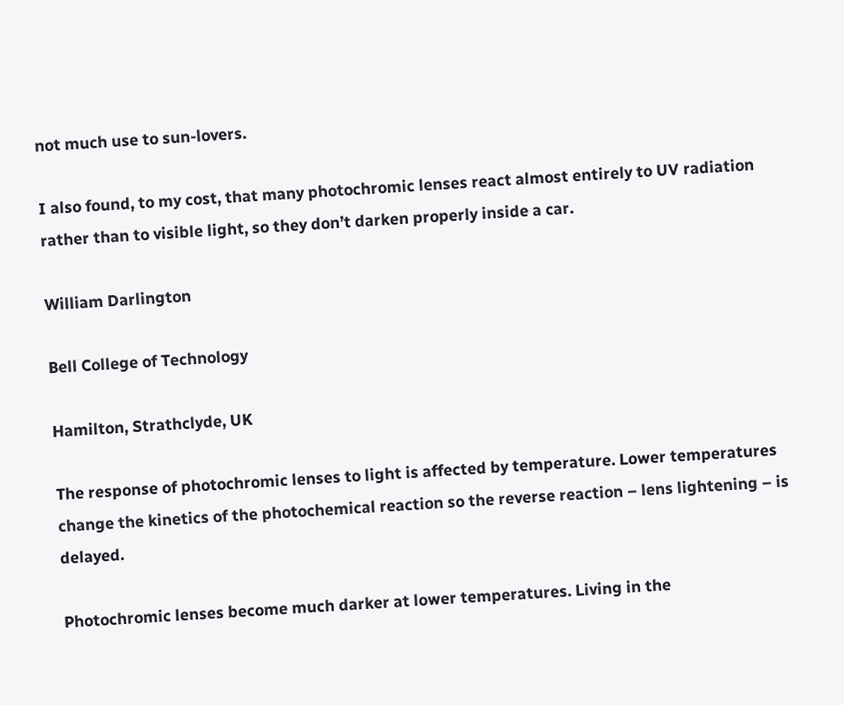not much use to sun-lovers.

I also found, to my cost, that many photochromic lenses react almost entirely to UV radiation rather than to visible light, so they don’t darken properly inside a car.

William Darlington

Bell College of Technology

Hamilton, Strathclyde, UK

The response of photochromic lenses to light is affected by temperature. Lower temperatures change the kinetics of the photochemical reaction so the reverse reaction – lens lightening – is delayed.

Photochromic lenses become much darker at lower temperatures. Living in the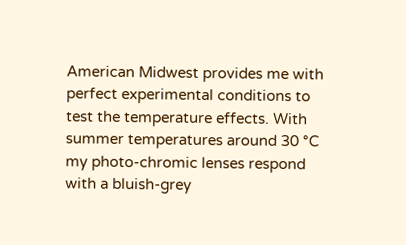American Midwest provides me with perfect experimental conditions to test the temperature effects. With summer temperatures around 30 °C my photo-chromic lenses respond with a bluish-grey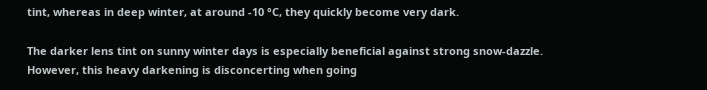tint, whereas in deep winter, at around -10 °C, they quickly become very dark.

The darker lens tint on sunny winter days is especially beneficial against strong snow-dazzle. However, this heavy darkening is disconcerting when going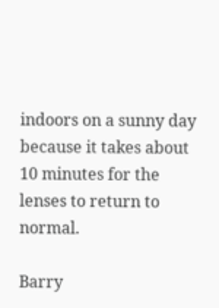indoors on a sunny day because it takes about 10 minutes for the lenses to return to normal.

Barry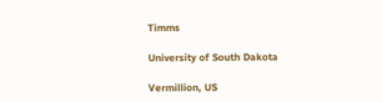Timms

University of South Dakota

Vermillion, US